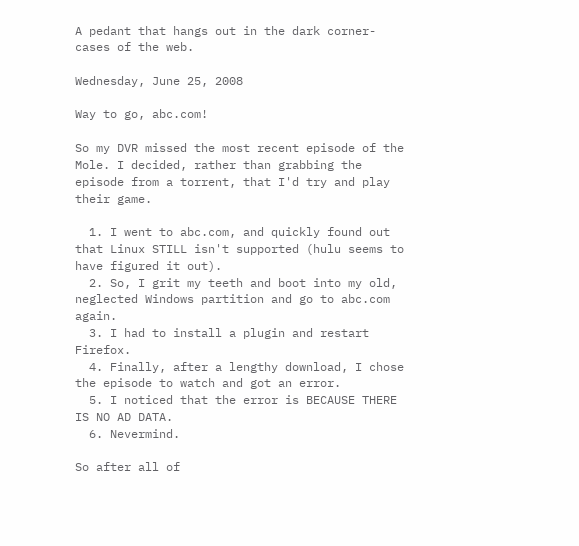A pedant that hangs out in the dark corner-cases of the web.

Wednesday, June 25, 2008

Way to go, abc.com!

So my DVR missed the most recent episode of the Mole. I decided, rather than grabbing the episode from a torrent, that I'd try and play their game.

  1. I went to abc.com, and quickly found out that Linux STILL isn't supported (hulu seems to have figured it out).
  2. So, I grit my teeth and boot into my old, neglected Windows partition and go to abc.com again.
  3. I had to install a plugin and restart Firefox.
  4. Finally, after a lengthy download, I chose the episode to watch and got an error.
  5. I noticed that the error is BECAUSE THERE IS NO AD DATA.
  6. Nevermind.

So after all of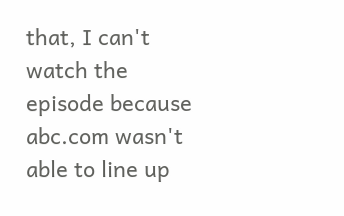that, I can't watch the episode because abc.com wasn't able to line up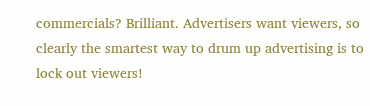commercials? Brilliant. Advertisers want viewers, so clearly the smartest way to drum up advertising is to lock out viewers!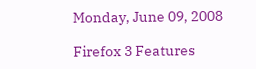Monday, June 09, 2008

Firefox 3 Features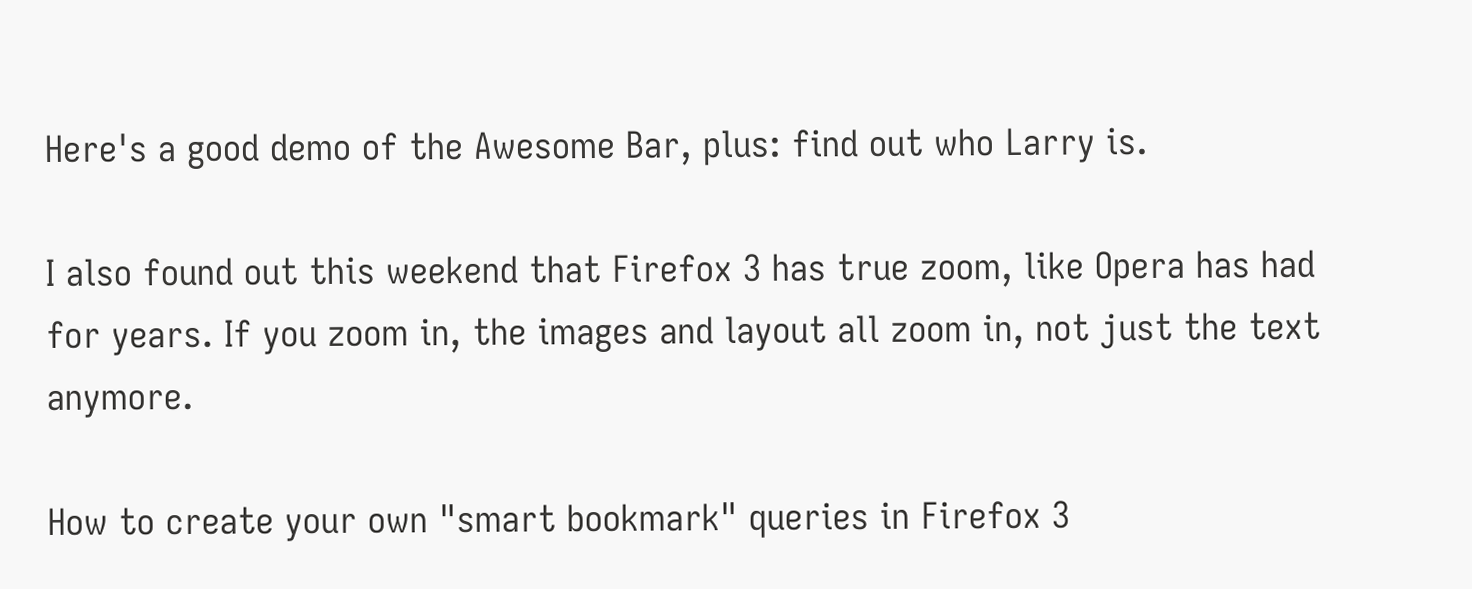Here's a good demo of the Awesome Bar, plus: find out who Larry is.

I also found out this weekend that Firefox 3 has true zoom, like Opera has had for years. If you zoom in, the images and layout all zoom in, not just the text anymore.

How to create your own "smart bookmark" queries in Firefox 3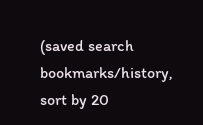(saved search bookmarks/history, sort by 20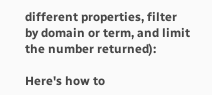different properties, filter by domain or term, and limit the number returned):

Here's how to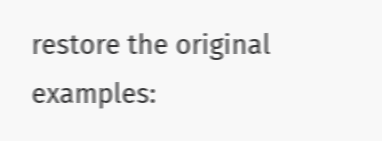restore the original examples: